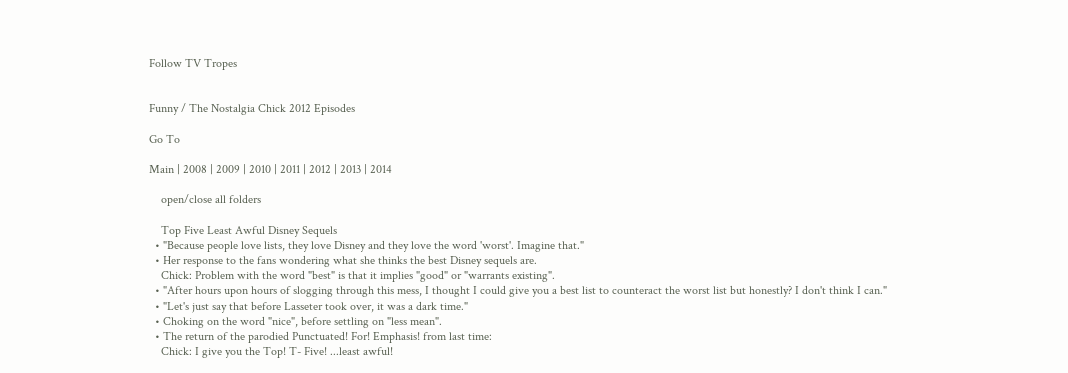Follow TV Tropes


Funny / The Nostalgia Chick 2012 Episodes

Go To

Main | 2008 | 2009 | 2010 | 2011 | 2012 | 2013 | 2014

    open/close all folders

    Top Five Least Awful Disney Sequels
  • "Because people love lists, they love Disney and they love the word 'worst'. Imagine that."
  • Her response to the fans wondering what she thinks the best Disney sequels are.
    Chick: Problem with the word "best" is that it implies "good" or "warrants existing".
  • "After hours upon hours of slogging through this mess, I thought I could give you a best list to counteract the worst list but honestly? I don't think I can."
  • "Let's just say that before Lasseter took over, it was a dark time."
  • Choking on the word "nice", before settling on "less mean".
  • The return of the parodied Punctuated! For! Emphasis! from last time:
    Chick: I give you the Top! T- Five! ...least awful!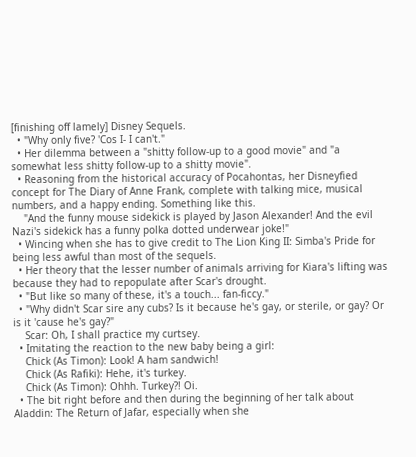[finishing off lamely] Disney Sequels.
  • "Why only five? 'Cos I- I can't."
  • Her dilemma between a "shitty follow-up to a good movie" and "a somewhat less shitty follow-up to a shitty movie".
  • Reasoning from the historical accuracy of Pocahontas, her Disneyfied concept for The Diary of Anne Frank, complete with talking mice, musical numbers, and a happy ending. Something like this.
    "And the funny mouse sidekick is played by Jason Alexander! And the evil Nazi's sidekick has a funny polka dotted underwear joke!"
  • Wincing when she has to give credit to The Lion King II: Simba's Pride for being less awful than most of the sequels.
  • Her theory that the lesser number of animals arriving for Kiara's lifting was because they had to repopulate after Scar's drought.
  • "But like so many of these, it's a touch... fan-ficcy."
  • "Why didn't Scar sire any cubs? Is it because he's gay, or sterile, or gay? Or is it 'cause he's gay?"
    Scar: Oh, I shall practice my curtsey.
  • Imitating the reaction to the new baby being a girl:
    Chick (As Timon): Look! A ham sandwich!
    Chick (As Rafiki): Hehe, it's turkey.
    Chick (As Timon): Ohhh. Turkey?! Oi.
  • The bit right before and then during the beginning of her talk about Aladdin: The Return of Jafar, especially when she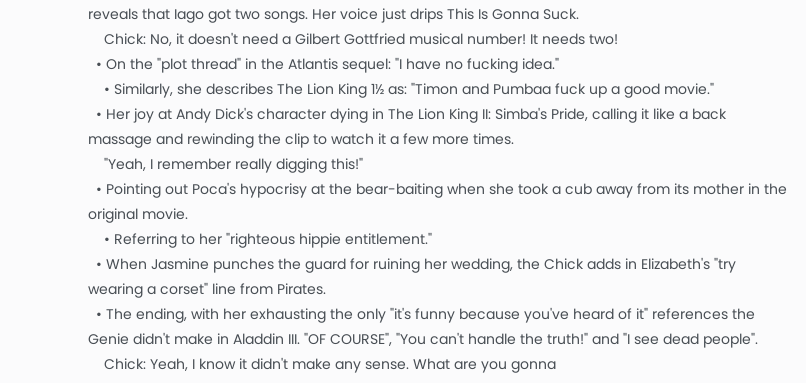reveals that Iago got two songs. Her voice just drips This Is Gonna Suck.
    Chick: No, it doesn't need a Gilbert Gottfried musical number! It needs two!
  • On the "plot thread" in the Atlantis sequel: "I have no fucking idea."
    • Similarly, she describes The Lion King 1½ as: "Timon and Pumbaa fuck up a good movie."
  • Her joy at Andy Dick's character dying in The Lion King II: Simba's Pride, calling it like a back massage and rewinding the clip to watch it a few more times.
    "Yeah, I remember really digging this!"
  • Pointing out Poca's hypocrisy at the bear-baiting when she took a cub away from its mother in the original movie.
    • Referring to her "righteous hippie entitlement."
  • When Jasmine punches the guard for ruining her wedding, the Chick adds in Elizabeth's "try wearing a corset" line from Pirates.
  • The ending, with her exhausting the only "it's funny because you've heard of it" references the Genie didn't make in Aladdin III. "OF COURSE", "You can't handle the truth!" and "I see dead people".
    Chick: Yeah, I know it didn't make any sense. What are you gonna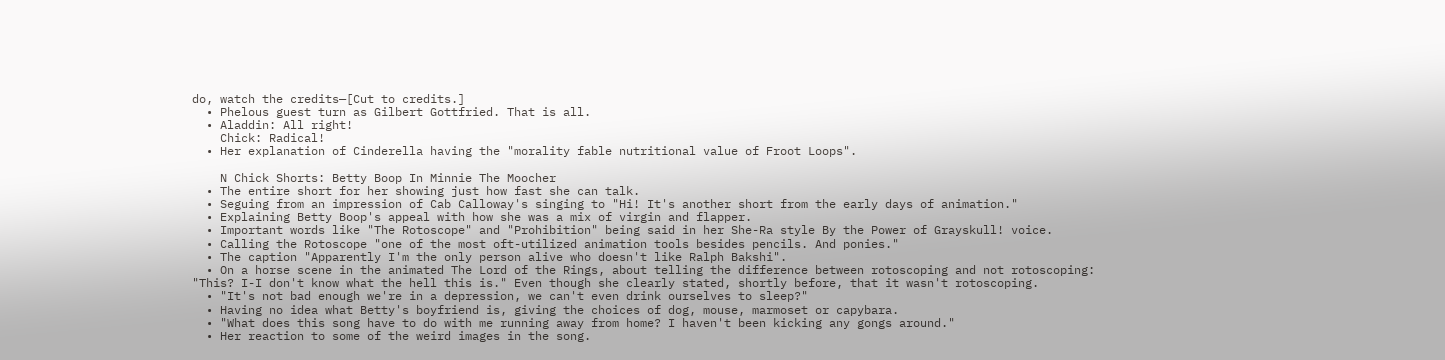do, watch the credits—[Cut to credits.]
  • Phelous guest turn as Gilbert Gottfried. That is all.
  • Aladdin: All right!
    Chick: Radical!
  • Her explanation of Cinderella having the "morality fable nutritional value of Froot Loops".

    N Chick Shorts: Betty Boop In Minnie The Moocher
  • The entire short for her showing just how fast she can talk.
  • Seguing from an impression of Cab Calloway's singing to "Hi! It's another short from the early days of animation."
  • Explaining Betty Boop's appeal with how she was a mix of virgin and flapper.
  • Important words like "The Rotoscope" and "Prohibition" being said in her She-Ra style By the Power of Grayskull! voice.
  • Calling the Rotoscope "one of the most oft-utilized animation tools besides pencils. And ponies."
  • The caption "Apparently I'm the only person alive who doesn't like Ralph Bakshi".
  • On a horse scene in the animated The Lord of the Rings, about telling the difference between rotoscoping and not rotoscoping: "This? I-I don't know what the hell this is." Even though she clearly stated, shortly before, that it wasn't rotoscoping.
  • "It's not bad enough we're in a depression, we can't even drink ourselves to sleep?"
  • Having no idea what Betty's boyfriend is, giving the choices of dog, mouse, marmoset or capybara.
  • "What does this song have to do with me running away from home? I haven't been kicking any gongs around."
  • Her reaction to some of the weird images in the song.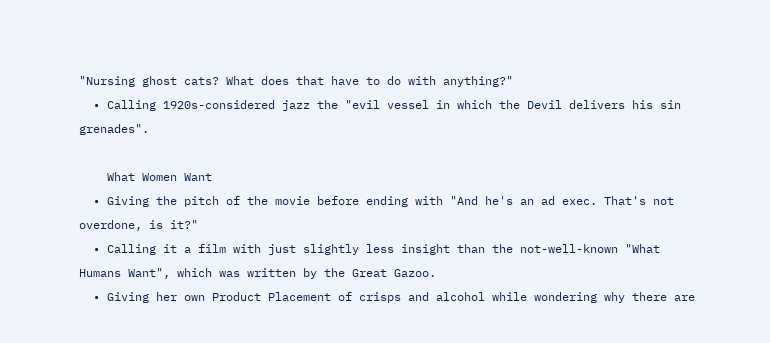"Nursing ghost cats? What does that have to do with anything?"
  • Calling 1920s-considered jazz the "evil vessel in which the Devil delivers his sin grenades".

    What Women Want
  • Giving the pitch of the movie before ending with "And he's an ad exec. That's not overdone, is it?"
  • Calling it a film with just slightly less insight than the not-well-known "What Humans Want", which was written by the Great Gazoo.
  • Giving her own Product Placement of crisps and alcohol while wondering why there are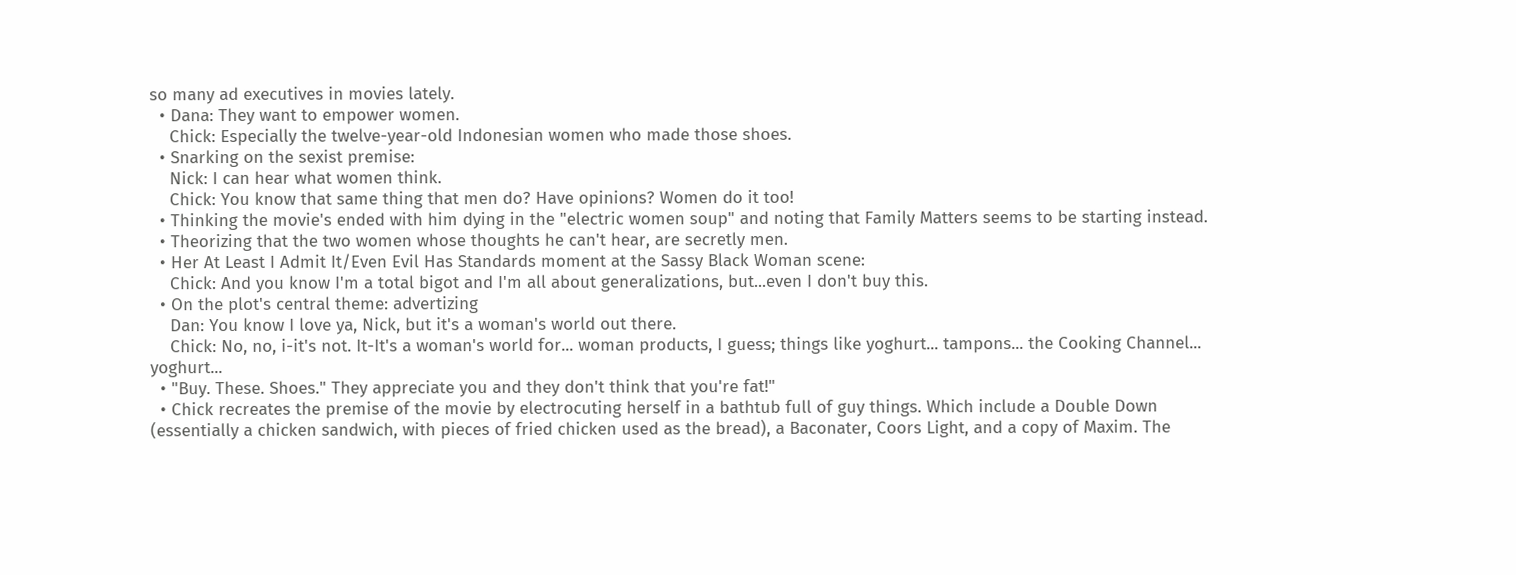so many ad executives in movies lately.
  • Dana: They want to empower women.
    Chick: Especially the twelve-year-old Indonesian women who made those shoes.
  • Snarking on the sexist premise:
    Nick: I can hear what women think.
    Chick: You know that same thing that men do? Have opinions? Women do it too!
  • Thinking the movie's ended with him dying in the "electric women soup" and noting that Family Matters seems to be starting instead.
  • Theorizing that the two women whose thoughts he can't hear, are secretly men.
  • Her At Least I Admit It/Even Evil Has Standards moment at the Sassy Black Woman scene:
    Chick: And you know I'm a total bigot and I'm all about generalizations, but...even I don't buy this.
  • On the plot's central theme: advertizing
    Dan: You know I love ya, Nick, but it's a woman's world out there.
    Chick: No, no, i-it's not. It-It's a woman's world for... woman products, I guess; things like yoghurt... tampons... the Cooking Channel... yoghurt...
  • "Buy. These. Shoes." They appreciate you and they don't think that you're fat!"
  • Chick recreates the premise of the movie by electrocuting herself in a bathtub full of guy things. Which include a Double Down (essentially a chicken sandwich, with pieces of fried chicken used as the bread), a Baconater, Coors Light, and a copy of Maxim. The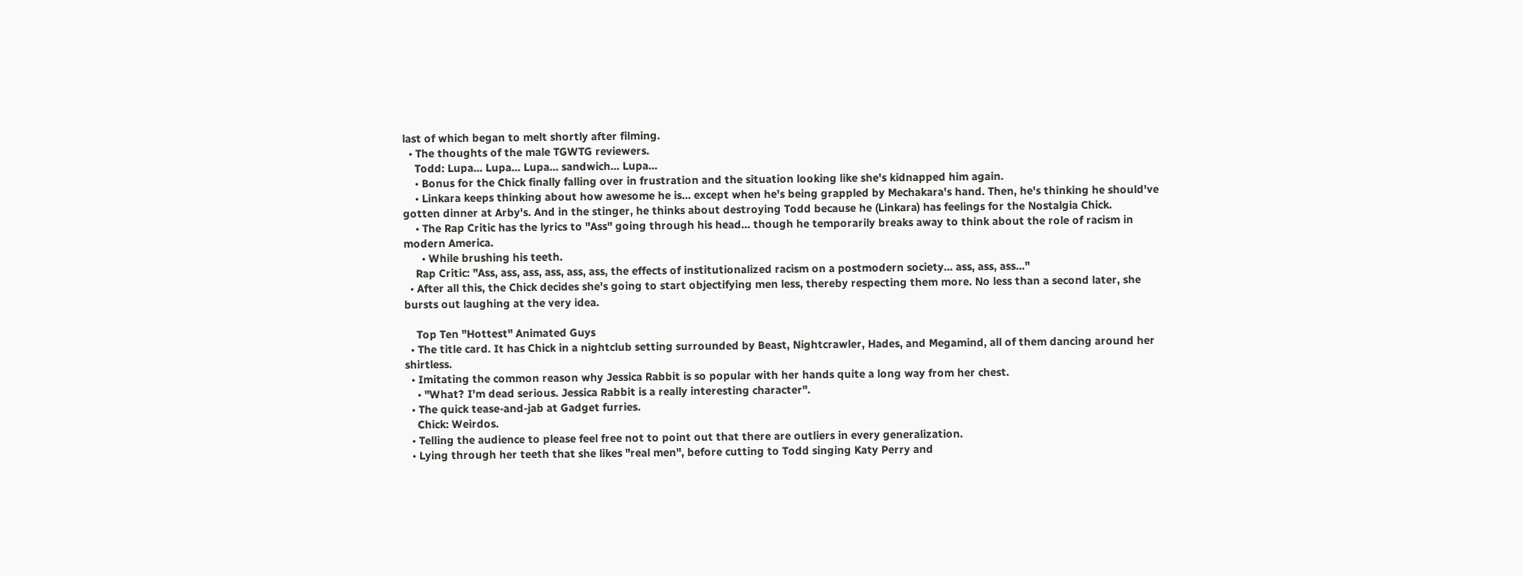last of which began to melt shortly after filming.
  • The thoughts of the male TGWTG reviewers.
    Todd: Lupa... Lupa... Lupa... sandwich... Lupa...
    • Bonus for the Chick finally falling over in frustration and the situation looking like she's kidnapped him again.
    • Linkara keeps thinking about how awesome he is... except when he's being grappled by Mechakara's hand. Then, he's thinking he should've gotten dinner at Arby's. And in the stinger, he thinks about destroying Todd because he (Linkara) has feelings for the Nostalgia Chick.
    • The Rap Critic has the lyrics to "Ass" going through his head... though he temporarily breaks away to think about the role of racism in modern America.
      • While brushing his teeth.
    Rap Critic: "Ass, ass, ass, ass, ass, ass, the effects of institutionalized racism on a postmodern society... ass, ass, ass..."
  • After all this, the Chick decides she's going to start objectifying men less, thereby respecting them more. No less than a second later, she bursts out laughing at the very idea.

    Top Ten "Hottest" Animated Guys
  • The title card. It has Chick in a nightclub setting surrounded by Beast, Nightcrawler, Hades, and Megamind, all of them dancing around her shirtless.
  • Imitating the common reason why Jessica Rabbit is so popular with her hands quite a long way from her chest.
    • "What? I'm dead serious. Jessica Rabbit is a really interesting character".
  • The quick tease-and-jab at Gadget furries.
    Chick: Weirdos.
  • Telling the audience to please feel free not to point out that there are outliers in every generalization.
  • Lying through her teeth that she likes "real men", before cutting to Todd singing Katy Perry and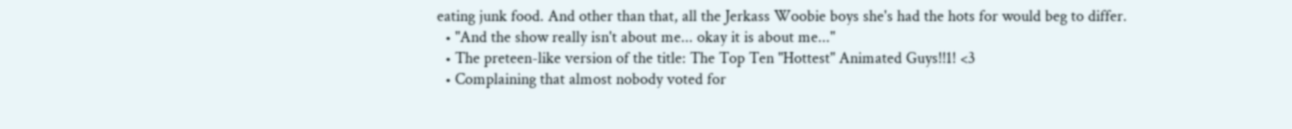eating junk food. And other than that, all the Jerkass Woobie boys she's had the hots for would beg to differ.
  • "And the show really isn't about me... okay it is about me..."
  • The preteen-like version of the title: The Top Ten "Hottest" Animated Guys!!1! <3
  • Complaining that almost nobody voted for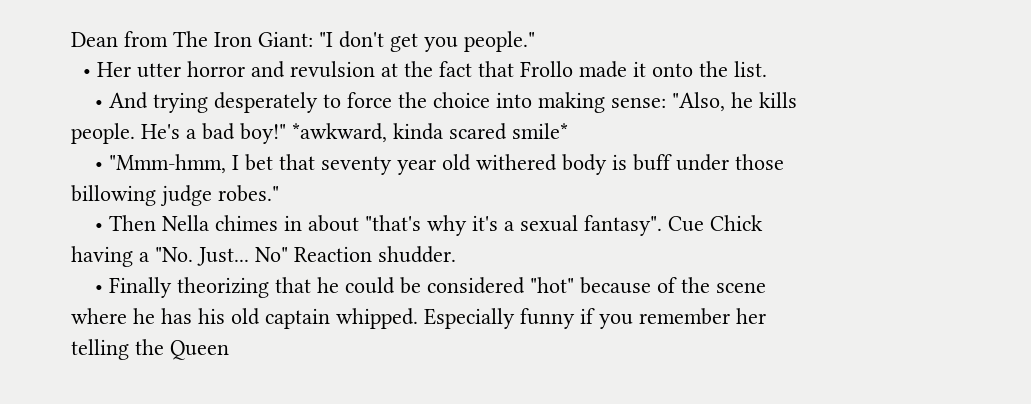Dean from The Iron Giant: "I don't get you people."
  • Her utter horror and revulsion at the fact that Frollo made it onto the list.
    • And trying desperately to force the choice into making sense: "Also, he kills people. He's a bad boy!" *awkward, kinda scared smile*
    • "Mmm-hmm, I bet that seventy year old withered body is buff under those billowing judge robes."
    • Then Nella chimes in about "that's why it's a sexual fantasy". Cue Chick having a "No. Just... No" Reaction shudder.
    • Finally theorizing that he could be considered "hot" because of the scene where he has his old captain whipped. Especially funny if you remember her telling the Queen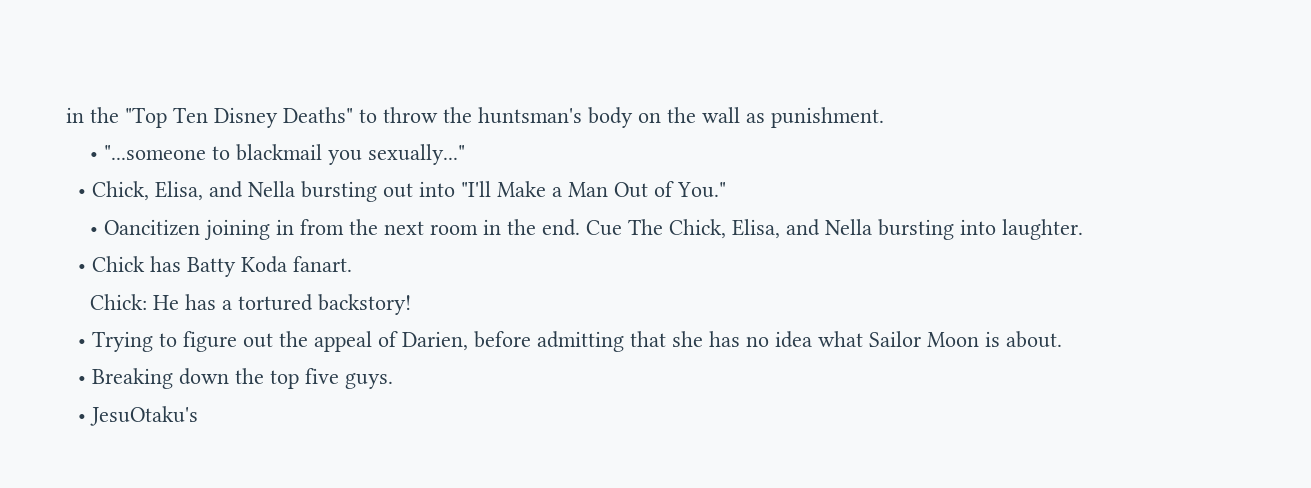in the "Top Ten Disney Deaths" to throw the huntsman's body on the wall as punishment.
    • "...someone to blackmail you sexually..."
  • Chick, Elisa, and Nella bursting out into "I'll Make a Man Out of You."
    • Oancitizen joining in from the next room in the end. Cue The Chick, Elisa, and Nella bursting into laughter.
  • Chick has Batty Koda fanart.
    Chick: He has a tortured backstory!
  • Trying to figure out the appeal of Darien, before admitting that she has no idea what Sailor Moon is about.
  • Breaking down the top five guys.
  • JesuOtaku's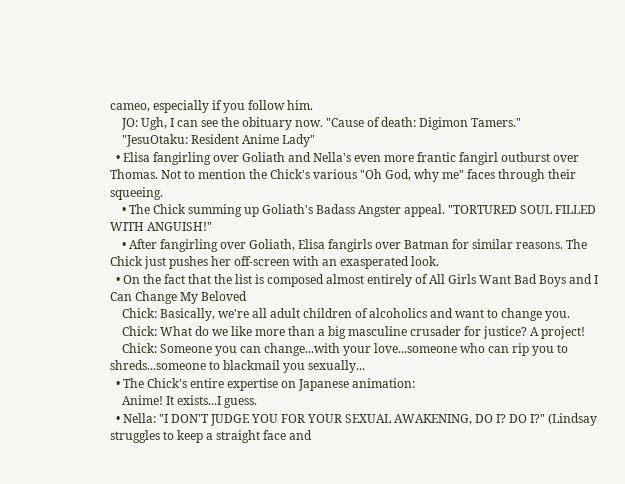cameo, especially if you follow him.
    JO: Ugh, I can see the obituary now. "Cause of death: Digimon Tamers."
    "JesuOtaku: Resident Anime Lady"
  • Elisa fangirling over Goliath and Nella's even more frantic fangirl outburst over Thomas. Not to mention the Chick's various "Oh God, why me" faces through their squeeing.
    • The Chick summing up Goliath's Badass Angster appeal. "TORTURED SOUL FILLED WITH ANGUISH!"
    • After fangirling over Goliath, Elisa fangirls over Batman for similar reasons. The Chick just pushes her off-screen with an exasperated look.
  • On the fact that the list is composed almost entirely of All Girls Want Bad Boys and I Can Change My Beloved
    Chick: Basically, we're all adult children of alcoholics and want to change you.
    Chick: What do we like more than a big masculine crusader for justice? A project!
    Chick: Someone you can change...with your love...someone who can rip you to shreds...someone to blackmail you sexually...
  • The Chick's entire expertise on Japanese animation:
    Anime! It exists...I guess.
  • Nella: "I DON'T JUDGE YOU FOR YOUR SEXUAL AWAKENING, DO I? DO I?" (Lindsay struggles to keep a straight face and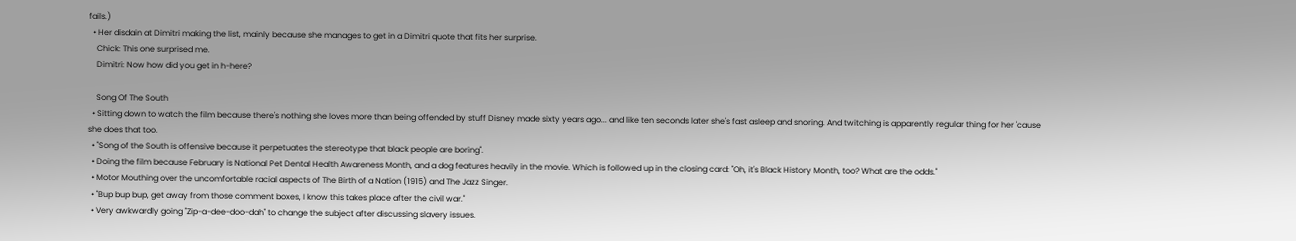fails.)
  • Her disdain at Dimitri making the list, mainly because she manages to get in a Dimitri quote that fits her surprise.
    Chick: This one surprised me.
    Dimitri: Now how did you get in h-here?

    Song Of The South
  • Sitting down to watch the film because there's nothing she loves more than being offended by stuff Disney made sixty years ago... and like ten seconds later she's fast asleep and snoring. And twitching is apparently regular thing for her 'cause she does that too.
  • "Song of the South is offensive because it perpetuates the stereotype that black people are boring".
  • Doing the film because February is National Pet Dental Health Awareness Month, and a dog features heavily in the movie. Which is followed up in the closing card: "Oh, it's Black History Month, too? What are the odds."
  • Motor Mouthing over the uncomfortable racial aspects of The Birth of a Nation (1915) and The Jazz Singer.
  • "Bup bup bup, get away from those comment boxes, I know this takes place after the civil war."
  • Very awkwardly going "Zip-a-dee-doo-dah" to change the subject after discussing slavery issues.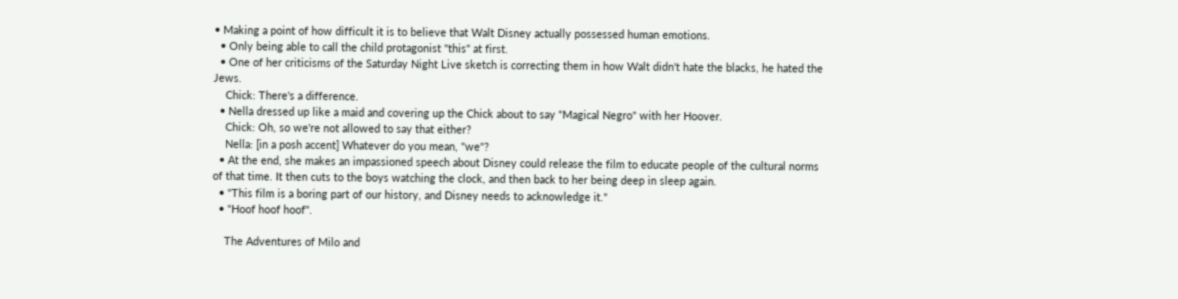• Making a point of how difficult it is to believe that Walt Disney actually possessed human emotions.
  • Only being able to call the child protagonist "this" at first.
  • One of her criticisms of the Saturday Night Live sketch is correcting them in how Walt didn't hate the blacks, he hated the Jews.
    Chick: There's a difference.
  • Nella dressed up like a maid and covering up the Chick about to say "Magical Negro" with her Hoover.
    Chick: Oh, so we're not allowed to say that either?
    Nella: [in a posh accent] Whatever do you mean, "we"?
  • At the end, she makes an impassioned speech about Disney could release the film to educate people of the cultural norms of that time. It then cuts to the boys watching the clock, and then back to her being deep in sleep again.
  • "This film is a boring part of our history, and Disney needs to acknowledge it."
  • "Hoof hoof hoof".

    The Adventures of Milo and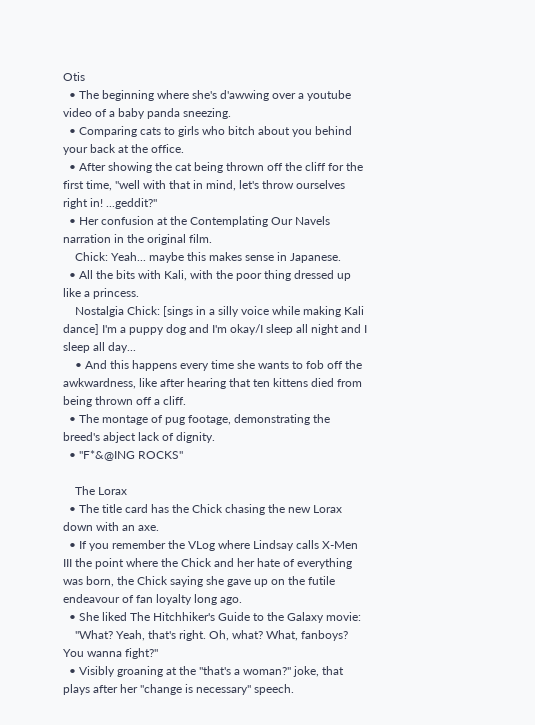Otis
  • The beginning where she's d'awwing over a youtube video of a baby panda sneezing.
  • Comparing cats to girls who bitch about you behind your back at the office.
  • After showing the cat being thrown off the cliff for the first time, "well with that in mind, let's throw ourselves right in! ...geddit?"
  • Her confusion at the Contemplating Our Navels narration in the original film.
    Chick: Yeah... maybe this makes sense in Japanese.
  • All the bits with Kali, with the poor thing dressed up like a princess.
    Nostalgia Chick: [sings in a silly voice while making Kali dance] I'm a puppy dog and I'm okay/I sleep all night and I sleep all day...
    • And this happens every time she wants to fob off the awkwardness, like after hearing that ten kittens died from being thrown off a cliff.
  • The montage of pug footage, demonstrating the breed's abject lack of dignity.
  • "F*&@ING ROCKS"

    The Lorax
  • The title card has the Chick chasing the new Lorax down with an axe.
  • If you remember the VLog where Lindsay calls X-Men III the point where the Chick and her hate of everything was born, the Chick saying she gave up on the futile endeavour of fan loyalty long ago.
  • She liked The Hitchhiker's Guide to the Galaxy movie:
    "What? Yeah, that's right. Oh, what? What, fanboys? You wanna fight?"
  • Visibly groaning at the "that's a woman?" joke, that plays after her "change is necessary" speech.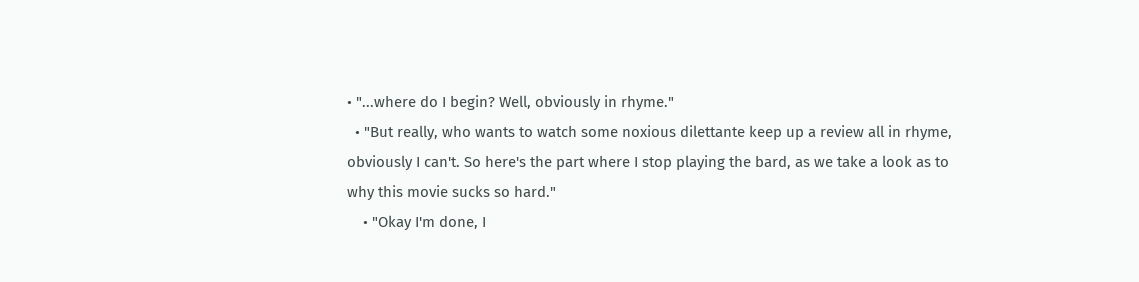• "...where do I begin? Well, obviously in rhyme."
  • "But really, who wants to watch some noxious dilettante keep up a review all in rhyme, obviously I can't. So here's the part where I stop playing the bard, as we take a look as to why this movie sucks so hard."
    • "Okay I'm done, I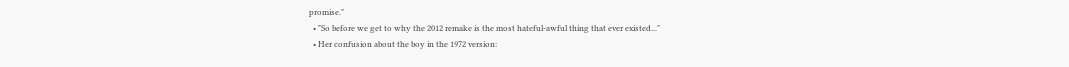promise."
  • "So before we get to why the 2012 remake is the most hateful-awful thing that ever existed..."
  • Her confusion about the boy in the 1972 version: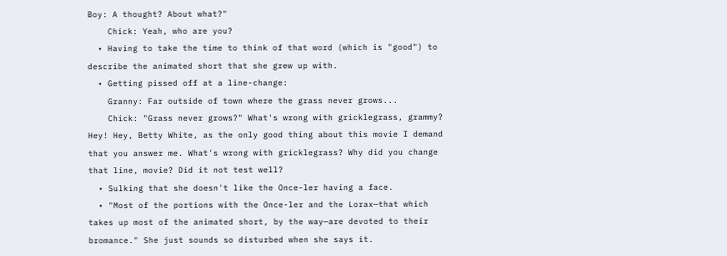Boy: A thought? About what?"
    Chick: Yeah, who are you?
  • Having to take the time to think of that word (which is "good") to describe the animated short that she grew up with.
  • Getting pissed off at a line-change:
    Granny: Far outside of town where the grass never grows...
    Chick: "Grass never grows?" What's wrong with gricklegrass, grammy? Hey! Hey, Betty White, as the only good thing about this movie I demand that you answer me. What's wrong with gricklegrass? Why did you change that line, movie? Did it not test well?
  • Sulking that she doesn't like the Once-ler having a face.
  • "Most of the portions with the Once-ler and the Lorax—that which takes up most of the animated short, by the way—are devoted to their bromance." She just sounds so disturbed when she says it.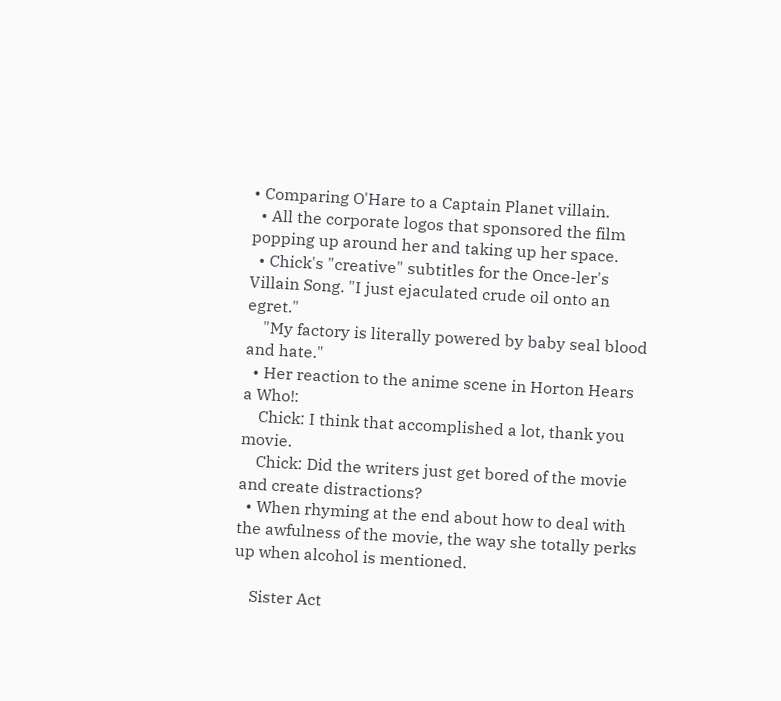• Comparing O'Hare to a Captain Planet villain.
  • All the corporate logos that sponsored the film popping up around her and taking up her space.
  • Chick's "creative" subtitles for the Once-ler's Villain Song. "I just ejaculated crude oil onto an egret."
    "My factory is literally powered by baby seal blood and hate."
  • Her reaction to the anime scene in Horton Hears a Who!:
    Chick: I think that accomplished a lot, thank you movie.
    Chick: Did the writers just get bored of the movie and create distractions?
  • When rhyming at the end about how to deal with the awfulness of the movie, the way she totally perks up when alcohol is mentioned.

    Sister Act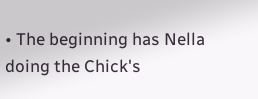• The beginning has Nella doing the Chick's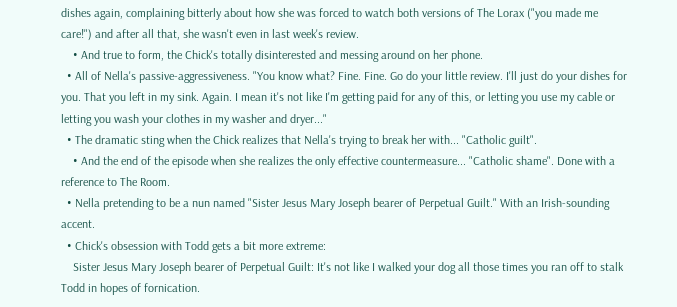dishes again, complaining bitterly about how she was forced to watch both versions of The Lorax ("you made me care!") and after all that, she wasn't even in last week's review.
    • And true to form, the Chick's totally disinterested and messing around on her phone.
  • All of Nella's passive-aggressiveness. "You know what? Fine. Fine. Go do your little review. I'll just do your dishes for you. That you left in my sink. Again. I mean it's not like I'm getting paid for any of this, or letting you use my cable or letting you wash your clothes in my washer and dryer..."
  • The dramatic sting when the Chick realizes that Nella's trying to break her with... "Catholic guilt".
    • And the end of the episode when she realizes the only effective countermeasure... "Catholic shame". Done with a reference to The Room.
  • Nella pretending to be a nun named "Sister Jesus Mary Joseph bearer of Perpetual Guilt." With an Irish-sounding accent.
  • Chick's obsession with Todd gets a bit more extreme:
    Sister Jesus Mary Joseph bearer of Perpetual Guilt: It's not like I walked your dog all those times you ran off to stalk Todd in hopes of fornication.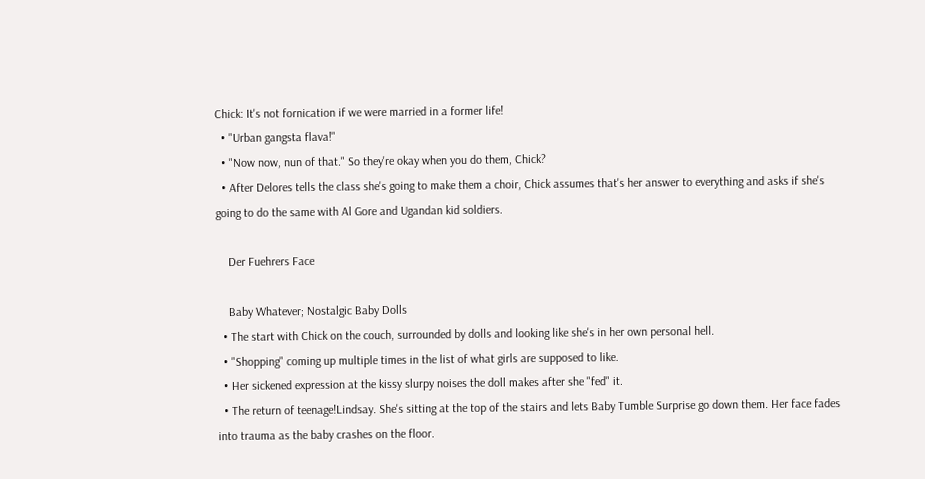Chick: It's not fornication if we were married in a former life!
  • "Urban gangsta flava!"
  • "Now now, nun of that." So they're okay when you do them, Chick?
  • After Delores tells the class she's going to make them a choir, Chick assumes that's her answer to everything and asks if she's going to do the same with Al Gore and Ugandan kid soldiers.

    Der Fuehrers Face

    Baby Whatever; Nostalgic Baby Dolls
  • The start with Chick on the couch, surrounded by dolls and looking like she's in her own personal hell.
  • "Shopping" coming up multiple times in the list of what girls are supposed to like.
  • Her sickened expression at the kissy slurpy noises the doll makes after she "fed" it.
  • The return of teenage!Lindsay. She's sitting at the top of the stairs and lets Baby Tumble Surprise go down them. Her face fades into trauma as the baby crashes on the floor.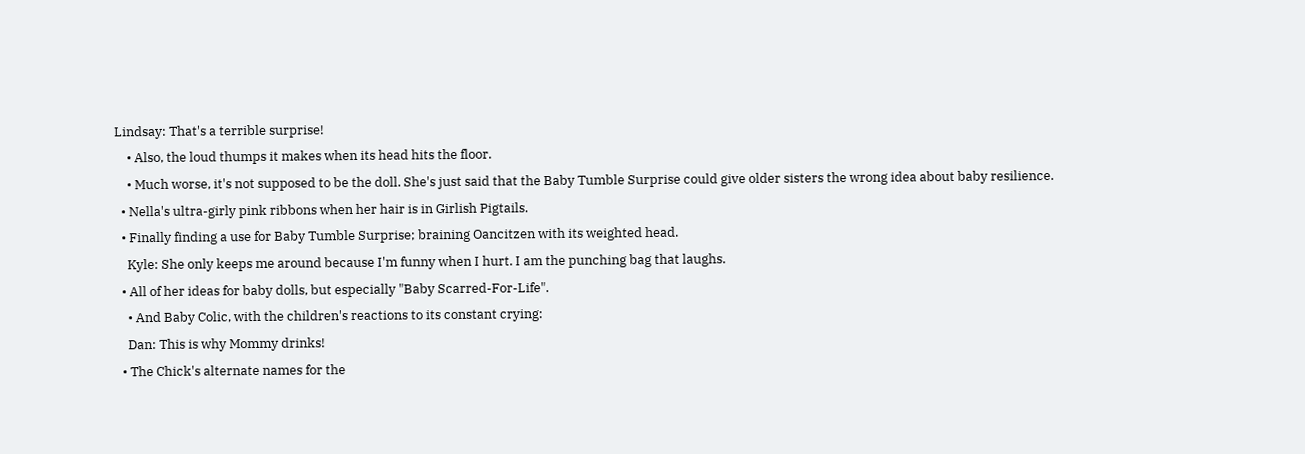Lindsay: That's a terrible surprise!
    • Also, the loud thumps it makes when its head hits the floor.
    • Much worse, it's not supposed to be the doll. She's just said that the Baby Tumble Surprise could give older sisters the wrong idea about baby resilience.
  • Nella's ultra-girly pink ribbons when her hair is in Girlish Pigtails.
  • Finally finding a use for Baby Tumble Surprise; braining Oancitzen with its weighted head.
    Kyle: She only keeps me around because I'm funny when I hurt. I am the punching bag that laughs.
  • All of her ideas for baby dolls, but especially "Baby Scarred-For-Life".
    • And Baby Colic, with the children's reactions to its constant crying:
    Dan: This is why Mommy drinks!
  • The Chick's alternate names for the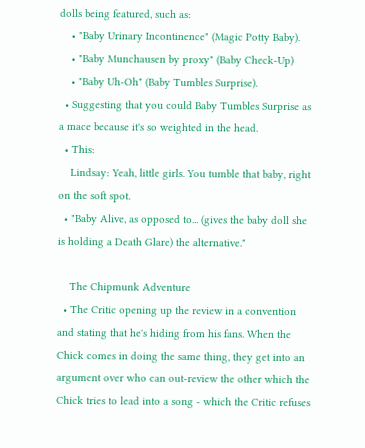dolls being featured, such as:
    • "Baby Urinary Incontinence" (Magic Potty Baby).
    • "Baby Munchausen by proxy" (Baby Check-Up)
    • "Baby Uh-Oh" (Baby Tumbles Surprise).
  • Suggesting that you could Baby Tumbles Surprise as a mace because it's so weighted in the head.
  • This:
    Lindsay: Yeah, little girls. You tumble that baby, right on the soft spot.
  • "Baby Alive, as opposed to... (gives the baby doll she is holding a Death Glare) the alternative."

    The Chipmunk Adventure
  • The Critic opening up the review in a convention and stating that he's hiding from his fans. When the Chick comes in doing the same thing, they get into an argument over who can out-review the other which the Chick tries to lead into a song - which the Critic refuses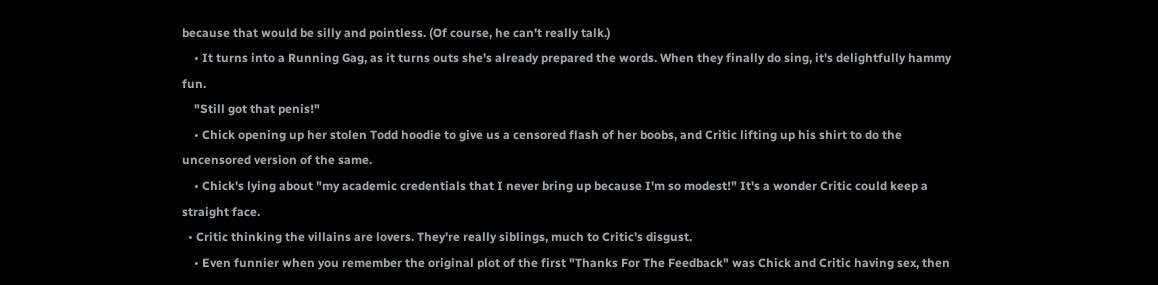because that would be silly and pointless. (Of course, he can't really talk.)
    • It turns into a Running Gag, as it turns outs she's already prepared the words. When they finally do sing, it's delightfully hammy fun.
    "Still got that penis!"
    • Chick opening up her stolen Todd hoodie to give us a censored flash of her boobs, and Critic lifting up his shirt to do the uncensored version of the same.
    • Chick's lying about "my academic credentials that I never bring up because I'm so modest!" It's a wonder Critic could keep a straight face.
  • Critic thinking the villains are lovers. They're really siblings, much to Critic's disgust.
    • Even funnier when you remember the original plot of the first "Thanks For The Feedback" was Chick and Critic having sex, then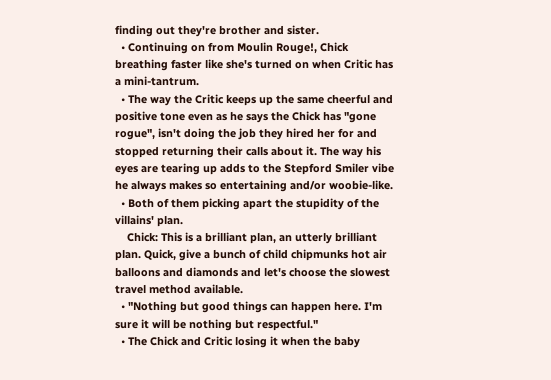finding out they're brother and sister.
  • Continuing on from Moulin Rouge!, Chick breathing faster like she's turned on when Critic has a mini-tantrum.
  • The way the Critic keeps up the same cheerful and positive tone even as he says the Chick has "gone rogue", isn't doing the job they hired her for and stopped returning their calls about it. The way his eyes are tearing up adds to the Stepford Smiler vibe he always makes so entertaining and/or woobie-like.
  • Both of them picking apart the stupidity of the villains' plan.
    Chick: This is a brilliant plan, an utterly brilliant plan. Quick, give a bunch of child chipmunks hot air balloons and diamonds and let's choose the slowest travel method available.
  • "Nothing but good things can happen here. I'm sure it will be nothing but respectful."
  • The Chick and Critic losing it when the baby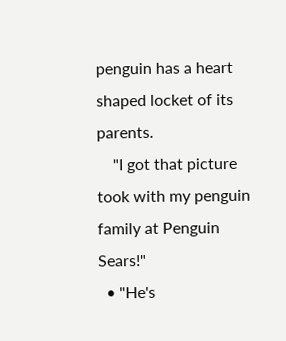penguin has a heart shaped locket of its parents.
    "I got that picture took with my penguin family at Penguin Sears!"
  • "He's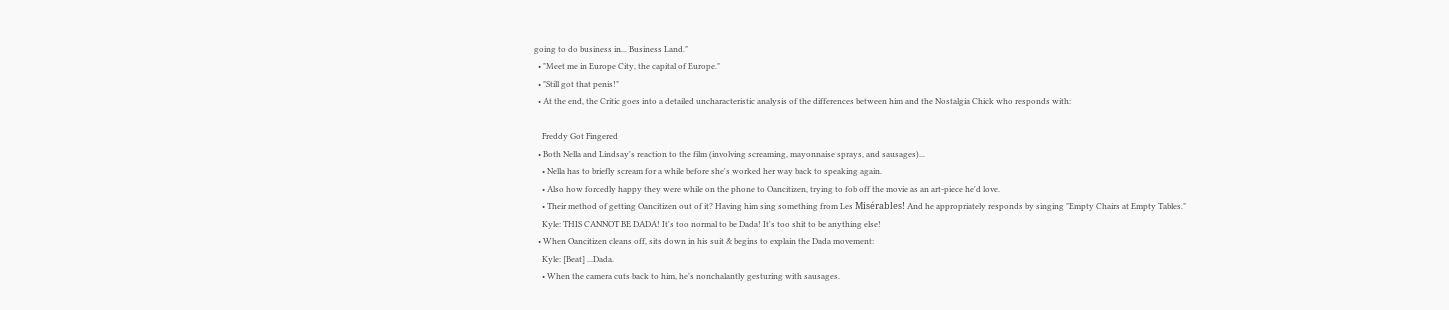going to do business in... Business Land."
  • "Meet me in Europe City, the capital of Europe."
  • "Still got that penis!"
  • At the end, the Critic goes into a detailed uncharacteristic analysis of the differences between him and the Nostalgia Chick who responds with:

    Freddy Got Fingered
  • Both Nella and Lindsay's reaction to the film (involving screaming, mayonnaise sprays, and sausages)...
    • Nella has to briefly scream for a while before she's worked her way back to speaking again.
    • Also how forcedly happy they were while on the phone to Oancitizen, trying to fob off the movie as an art-piece he'd love.
    • Their method of getting Oancitizen out of it? Having him sing something from Les Misérables! And he appropriately responds by singing "Empty Chairs at Empty Tables."
    Kyle: THIS CANNOT BE DADA! It's too normal to be Dada! It's too shit to be anything else!
  • When Oancitizen cleans off, sits down in his suit & begins to explain the Dada movement:
    Kyle: [Beat] ...Dada.
    • When the camera cuts back to him, he's nonchalantly gesturing with sausages.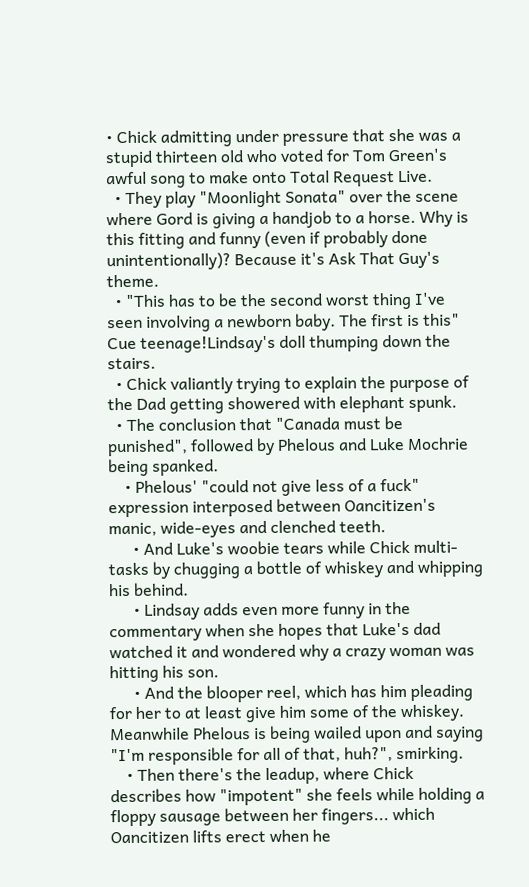• Chick admitting under pressure that she was a stupid thirteen old who voted for Tom Green's awful song to make onto Total Request Live.
  • They play "Moonlight Sonata" over the scene where Gord is giving a handjob to a horse. Why is this fitting and funny (even if probably done unintentionally)? Because it's Ask That Guy's theme.
  • "This has to be the second worst thing I've seen involving a newborn baby. The first is this" Cue teenage!Lindsay's doll thumping down the stairs.
  • Chick valiantly trying to explain the purpose of the Dad getting showered with elephant spunk.
  • The conclusion that "Canada must be punished", followed by Phelous and Luke Mochrie being spanked.
    • Phelous' "could not give less of a fuck" expression interposed between Oancitizen's manic, wide-eyes and clenched teeth.
      • And Luke's woobie tears while Chick multi-tasks by chugging a bottle of whiskey and whipping his behind.
      • Lindsay adds even more funny in the commentary when she hopes that Luke's dad watched it and wondered why a crazy woman was hitting his son.
      • And the blooper reel, which has him pleading for her to at least give him some of the whiskey. Meanwhile Phelous is being wailed upon and saying "I'm responsible for all of that, huh?", smirking.
    • Then there's the leadup, where Chick describes how "impotent" she feels while holding a floppy sausage between her fingers... which Oancitizen lifts erect when he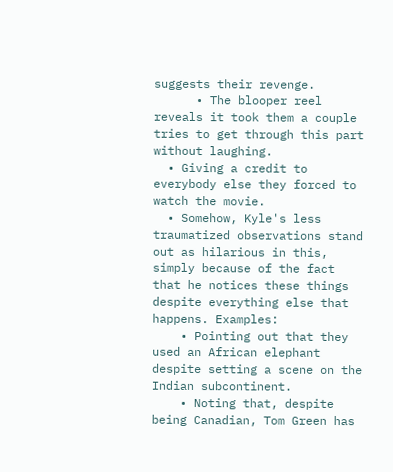suggests their revenge.
      • The blooper reel reveals it took them a couple tries to get through this part without laughing.
  • Giving a credit to everybody else they forced to watch the movie.
  • Somehow, Kyle's less traumatized observations stand out as hilarious in this, simply because of the fact that he notices these things despite everything else that happens. Examples:
    • Pointing out that they used an African elephant despite setting a scene on the Indian subcontinent.
    • Noting that, despite being Canadian, Tom Green has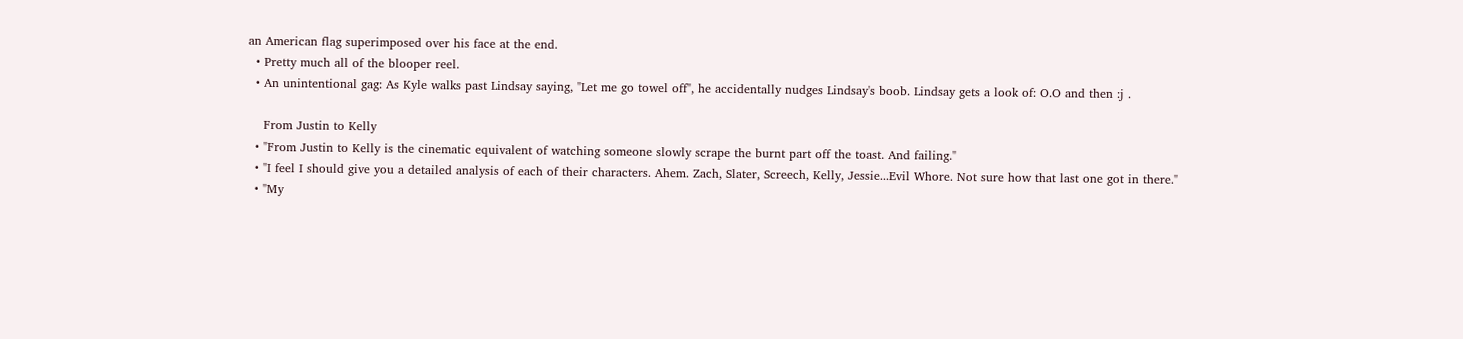an American flag superimposed over his face at the end.
  • Pretty much all of the blooper reel.
  • An unintentional gag: As Kyle walks past Lindsay saying, "Let me go towel off", he accidentally nudges Lindsay's boob. Lindsay gets a look of: O.O and then :j .

    From Justin to Kelly
  • "From Justin to Kelly is the cinematic equivalent of watching someone slowly scrape the burnt part off the toast. And failing."
  • "I feel I should give you a detailed analysis of each of their characters. Ahem. Zach, Slater, Screech, Kelly, Jessie...Evil Whore. Not sure how that last one got in there."
  • "My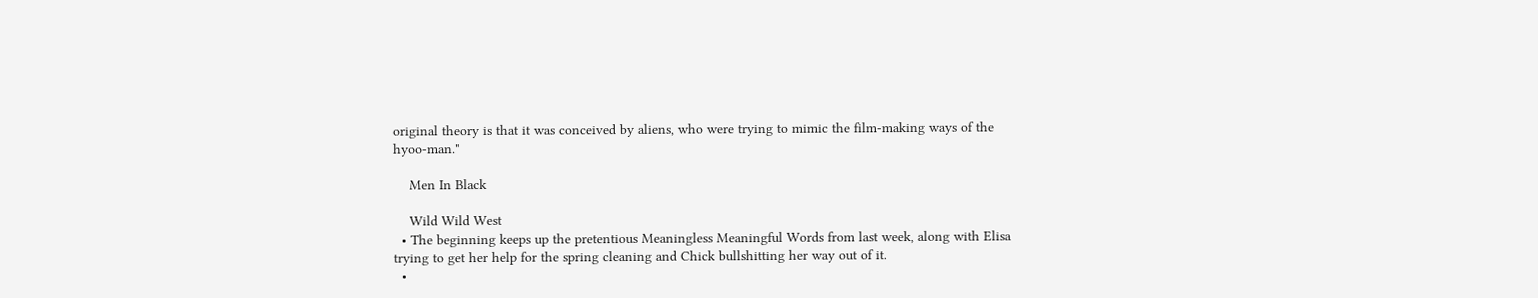original theory is that it was conceived by aliens, who were trying to mimic the film-making ways of the hyoo-man."

    Men In Black

    Wild Wild West
  • The beginning keeps up the pretentious Meaningless Meaningful Words from last week, along with Elisa trying to get her help for the spring cleaning and Chick bullshitting her way out of it.
  •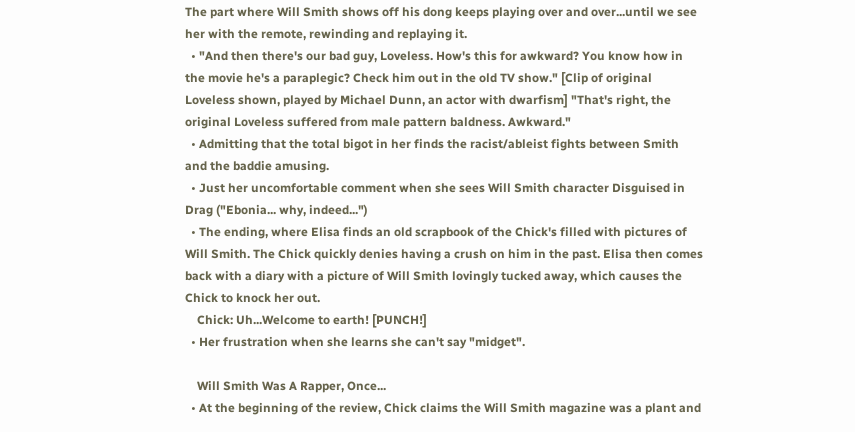The part where Will Smith shows off his dong keeps playing over and over...until we see her with the remote, rewinding and replaying it.
  • "And then there's our bad guy, Loveless. How's this for awkward? You know how in the movie he's a paraplegic? Check him out in the old TV show." [Clip of original Loveless shown, played by Michael Dunn, an actor with dwarfism] "That's right, the original Loveless suffered from male pattern baldness. Awkward."
  • Admitting that the total bigot in her finds the racist/ableist fights between Smith and the baddie amusing.
  • Just her uncomfortable comment when she sees Will Smith character Disguised in Drag ("Ebonia... why, indeed...")
  • The ending, where Elisa finds an old scrapbook of the Chick's filled with pictures of Will Smith. The Chick quickly denies having a crush on him in the past. Elisa then comes back with a diary with a picture of Will Smith lovingly tucked away, which causes the Chick to knock her out.
    Chick: Uh...Welcome to earth! [PUNCH!]
  • Her frustration when she learns she can't say "midget".

    Will Smith Was A Rapper, Once...
  • At the beginning of the review, Chick claims the Will Smith magazine was a plant and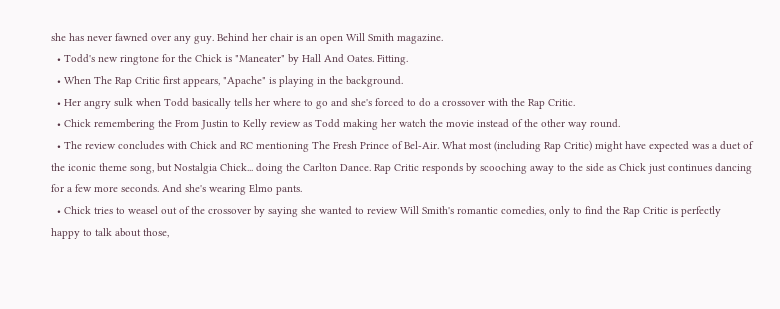she has never fawned over any guy. Behind her chair is an open Will Smith magazine.
  • Todd's new ringtone for the Chick is "Maneater" by Hall And Oates. Fitting.
  • When The Rap Critic first appears, "Apache" is playing in the background.
  • Her angry sulk when Todd basically tells her where to go and she's forced to do a crossover with the Rap Critic.
  • Chick remembering the From Justin to Kelly review as Todd making her watch the movie instead of the other way round.
  • The review concludes with Chick and RC mentioning The Fresh Prince of Bel-Air. What most (including Rap Critic) might have expected was a duet of the iconic theme song, but Nostalgia Chick... doing the Carlton Dance. Rap Critic responds by scooching away to the side as Chick just continues dancing for a few more seconds. And she's wearing Elmo pants.
  • Chick tries to weasel out of the crossover by saying she wanted to review Will Smith's romantic comedies, only to find the Rap Critic is perfectly happy to talk about those,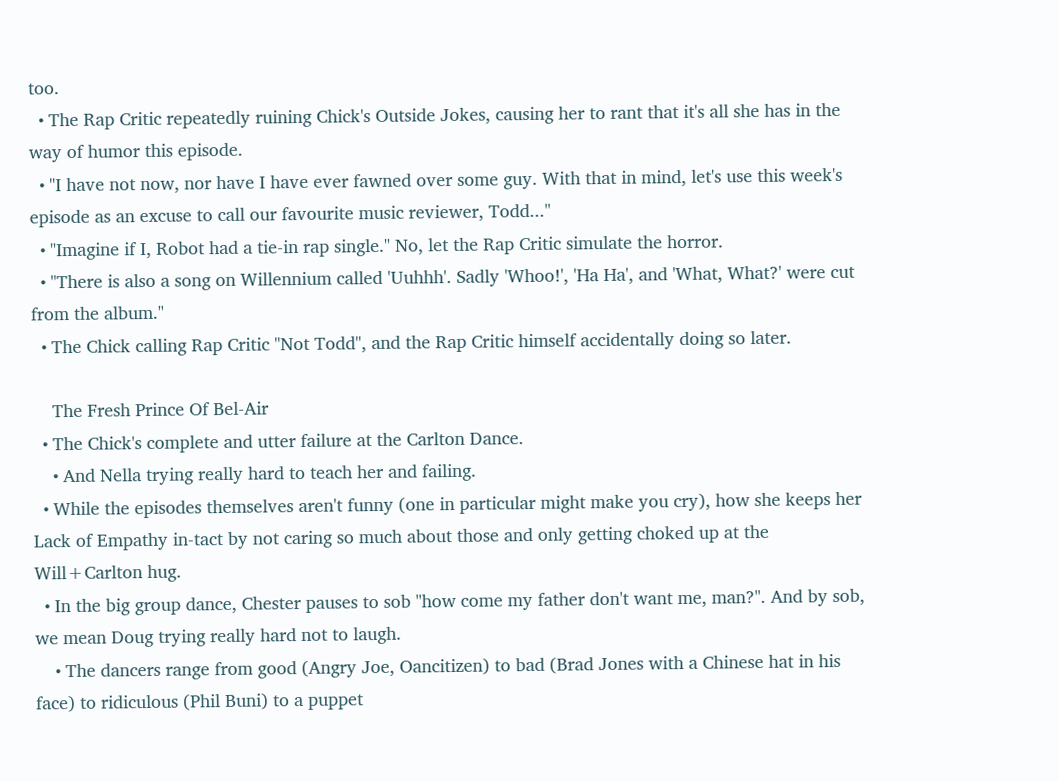too.
  • The Rap Critic repeatedly ruining Chick's Outside Jokes, causing her to rant that it's all she has in the way of humor this episode.
  • "I have not now, nor have I have ever fawned over some guy. With that in mind, let's use this week's episode as an excuse to call our favourite music reviewer, Todd..."
  • "Imagine if I, Robot had a tie-in rap single." No, let the Rap Critic simulate the horror.
  • "There is also a song on Willennium called 'Uuhhh'. Sadly 'Whoo!', 'Ha Ha', and 'What, What?' were cut from the album."
  • The Chick calling Rap Critic "Not Todd", and the Rap Critic himself accidentally doing so later.

    The Fresh Prince Of Bel-Air
  • The Chick's complete and utter failure at the Carlton Dance.
    • And Nella trying really hard to teach her and failing.
  • While the episodes themselves aren't funny (one in particular might make you cry), how she keeps her Lack of Empathy in-tact by not caring so much about those and only getting choked up at the Will+Carlton hug.
  • In the big group dance, Chester pauses to sob "how come my father don't want me, man?". And by sob, we mean Doug trying really hard not to laugh.
    • The dancers range from good (Angry Joe, Oancitizen) to bad (Brad Jones with a Chinese hat in his face) to ridiculous (Phil Buni) to a puppet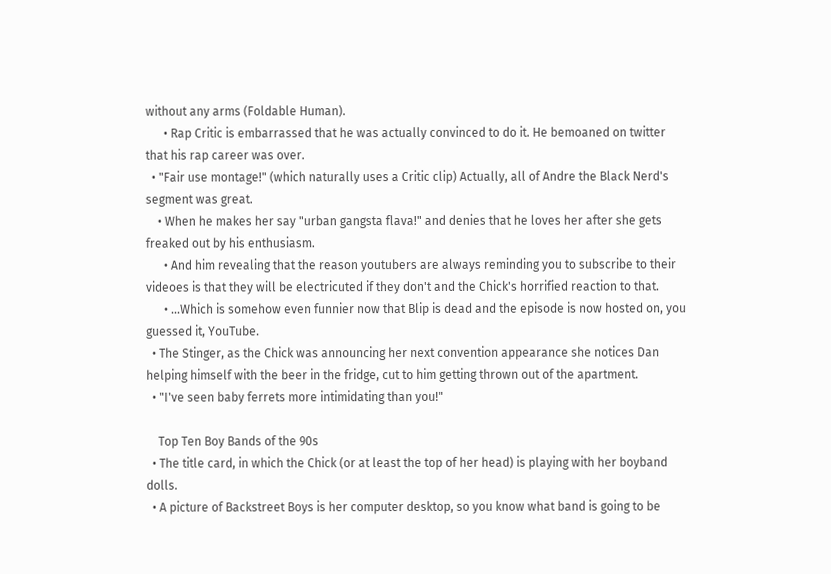without any arms (Foldable Human).
      • Rap Critic is embarrassed that he was actually convinced to do it. He bemoaned on twitter that his rap career was over.
  • "Fair use montage!" (which naturally uses a Critic clip) Actually, all of Andre the Black Nerd's segment was great.
    • When he makes her say "urban gangsta flava!" and denies that he loves her after she gets freaked out by his enthusiasm.
      • And him revealing that the reason youtubers are always reminding you to subscribe to their videoes is that they will be electricuted if they don't and the Chick's horrified reaction to that.
      • ...Which is somehow even funnier now that Blip is dead and the episode is now hosted on, you guessed it, YouTube.
  • The Stinger, as the Chick was announcing her next convention appearance she notices Dan helping himself with the beer in the fridge, cut to him getting thrown out of the apartment.
  • "I've seen baby ferrets more intimidating than you!"

    Top Ten Boy Bands of the 90s
  • The title card, in which the Chick (or at least the top of her head) is playing with her boyband dolls.
  • A picture of Backstreet Boys is her computer desktop, so you know what band is going to be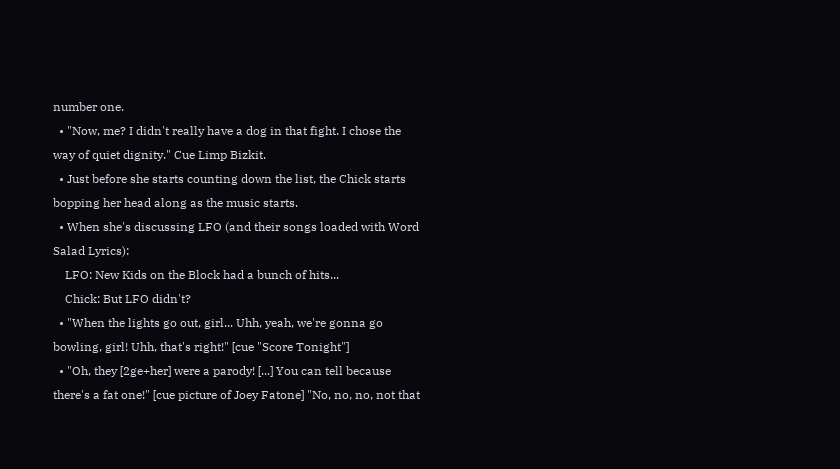number one.
  • "Now, me? I didn't really have a dog in that fight. I chose the way of quiet dignity." Cue Limp Bizkit.
  • Just before she starts counting down the list, the Chick starts bopping her head along as the music starts.
  • When she's discussing LFO (and their songs loaded with Word Salad Lyrics):
    LFO: New Kids on the Block had a bunch of hits...
    Chick: But LFO didn't?
  • "When the lights go out, girl... Uhh, yeah, we're gonna go bowling, girl! Uhh, that's right!" [cue "Score Tonight"]
  • "Oh, they [2ge+her] were a parody! [...] You can tell because there's a fat one!" [cue picture of Joey Fatone] "No, no, no, not that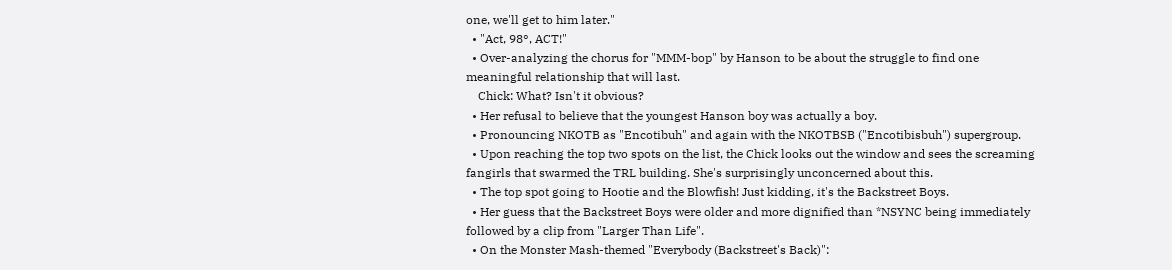one, we'll get to him later."
  • "Act, 98°, ACT!"
  • Over-analyzing the chorus for "MMM-bop" by Hanson to be about the struggle to find one meaningful relationship that will last.
    Chick: What? Isn't it obvious?
  • Her refusal to believe that the youngest Hanson boy was actually a boy.
  • Pronouncing NKOTB as "Encotibuh" and again with the NKOTBSB ("Encotibisbuh") supergroup.
  • Upon reaching the top two spots on the list, the Chick looks out the window and sees the screaming fangirls that swarmed the TRL building. She's surprisingly unconcerned about this.
  • The top spot going to Hootie and the Blowfish! Just kidding, it's the Backstreet Boys.
  • Her guess that the Backstreet Boys were older and more dignified than *NSYNC being immediately followed by a clip from "Larger Than Life".
  • On the Monster Mash-themed "Everybody (Backstreet's Back)":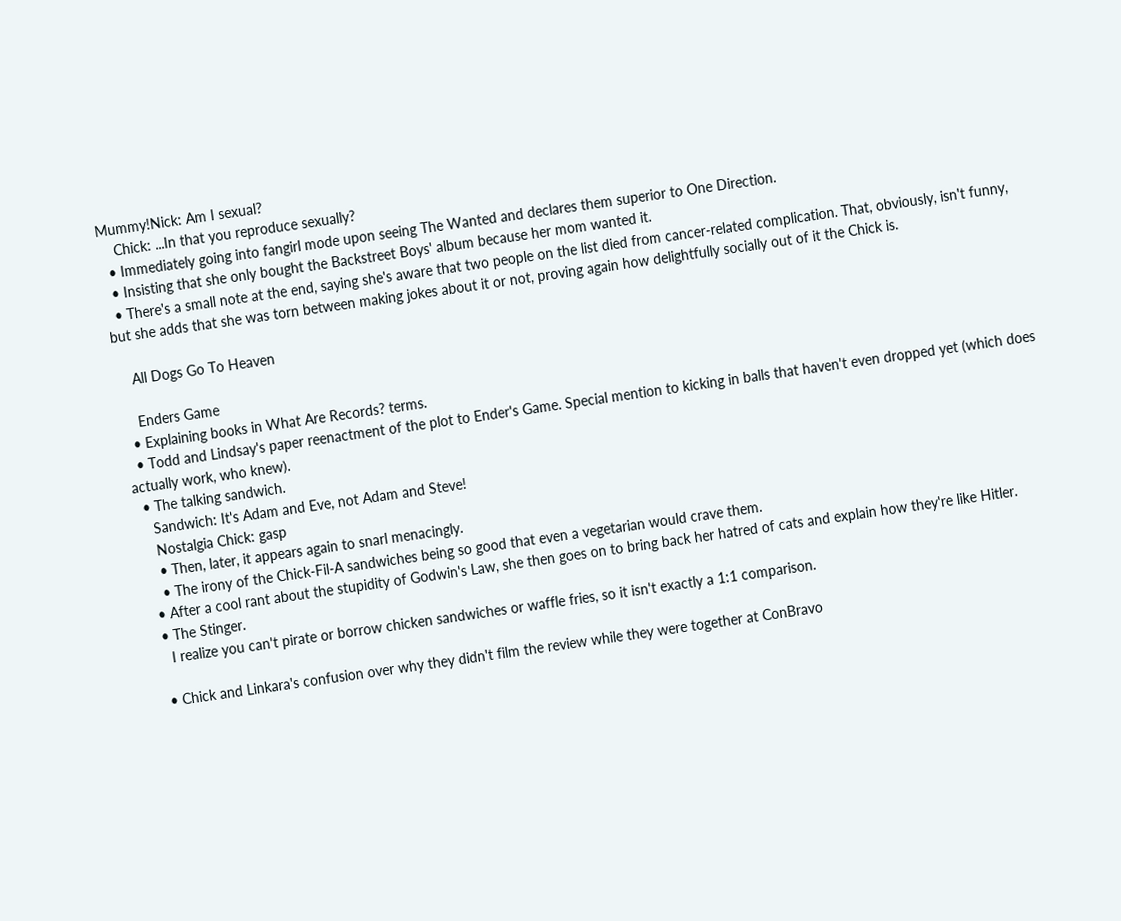Mummy!Nick: Am I sexual?
    Chick: ...In that you reproduce sexually?
  • Immediately going into fangirl mode upon seeing The Wanted and declares them superior to One Direction.
  • Insisting that she only bought the Backstreet Boys' album because her mom wanted it.
  • There's a small note at the end, saying she's aware that two people on the list died from cancer-related complication. That, obviously, isn't funny, but she adds that she was torn between making jokes about it or not, proving again how delightfully socially out of it the Chick is.

    All Dogs Go To Heaven

    Enders Game
  • Explaining books in What Are Records? terms.
  • Todd and Lindsay's paper reenactment of the plot to Ender's Game. Special mention to kicking in balls that haven't even dropped yet (which does actually work, who knew).
  • The talking sandwich.
    Sandwich: It's Adam and Eve, not Adam and Steve!
    Nostalgia Chick: gasp
    • Then, later, it appears again to snarl menacingly.
    • The irony of the Chick-Fil-A sandwiches being so good that even a vegetarian would crave them.
  • After a cool rant about the stupidity of Godwin's Law, she then goes on to bring back her hatred of cats and explain how they're like Hitler.
  • The Stinger.
    I realize you can't pirate or borrow chicken sandwiches or waffle fries, so it isn't exactly a 1:1 comparison.

  • Chick and Linkara's confusion over why they didn't film the review while they were together at ConBravo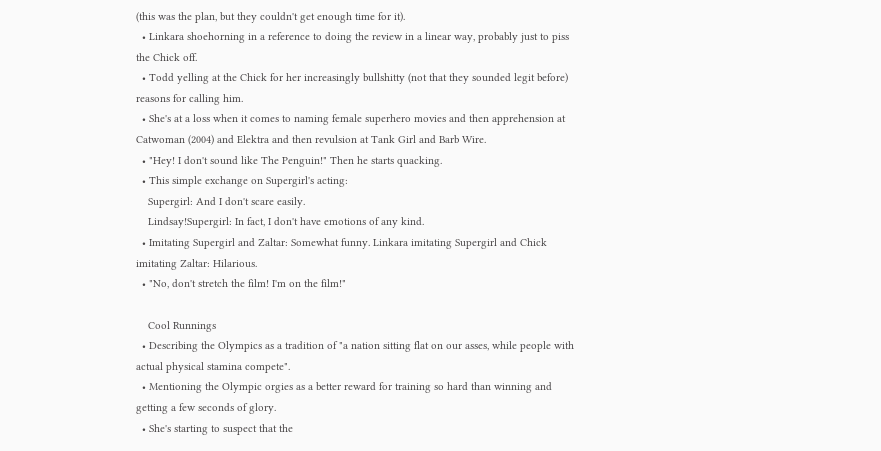(this was the plan, but they couldn't get enough time for it).
  • Linkara shoehorning in a reference to doing the review in a linear way, probably just to piss the Chick off.
  • Todd yelling at the Chick for her increasingly bullshitty (not that they sounded legit before) reasons for calling him.
  • She's at a loss when it comes to naming female superhero movies and then apprehension at Catwoman (2004) and Elektra and then revulsion at Tank Girl and Barb Wire.
  • "Hey! I don't sound like The Penguin!" Then he starts quacking.
  • This simple exchange on Supergirl's acting:
    Supergirl: And I don't scare easily.
    Lindsay!Supergirl: In fact, I don't have emotions of any kind.
  • Imitating Supergirl and Zaltar: Somewhat funny. Linkara imitating Supergirl and Chick imitating Zaltar: Hilarious.
  • "No, don't stretch the film! I'm on the film!"

    Cool Runnings
  • Describing the Olympics as a tradition of "a nation sitting flat on our asses, while people with actual physical stamina compete".
  • Mentioning the Olympic orgies as a better reward for training so hard than winning and getting a few seconds of glory.
  • She's starting to suspect that the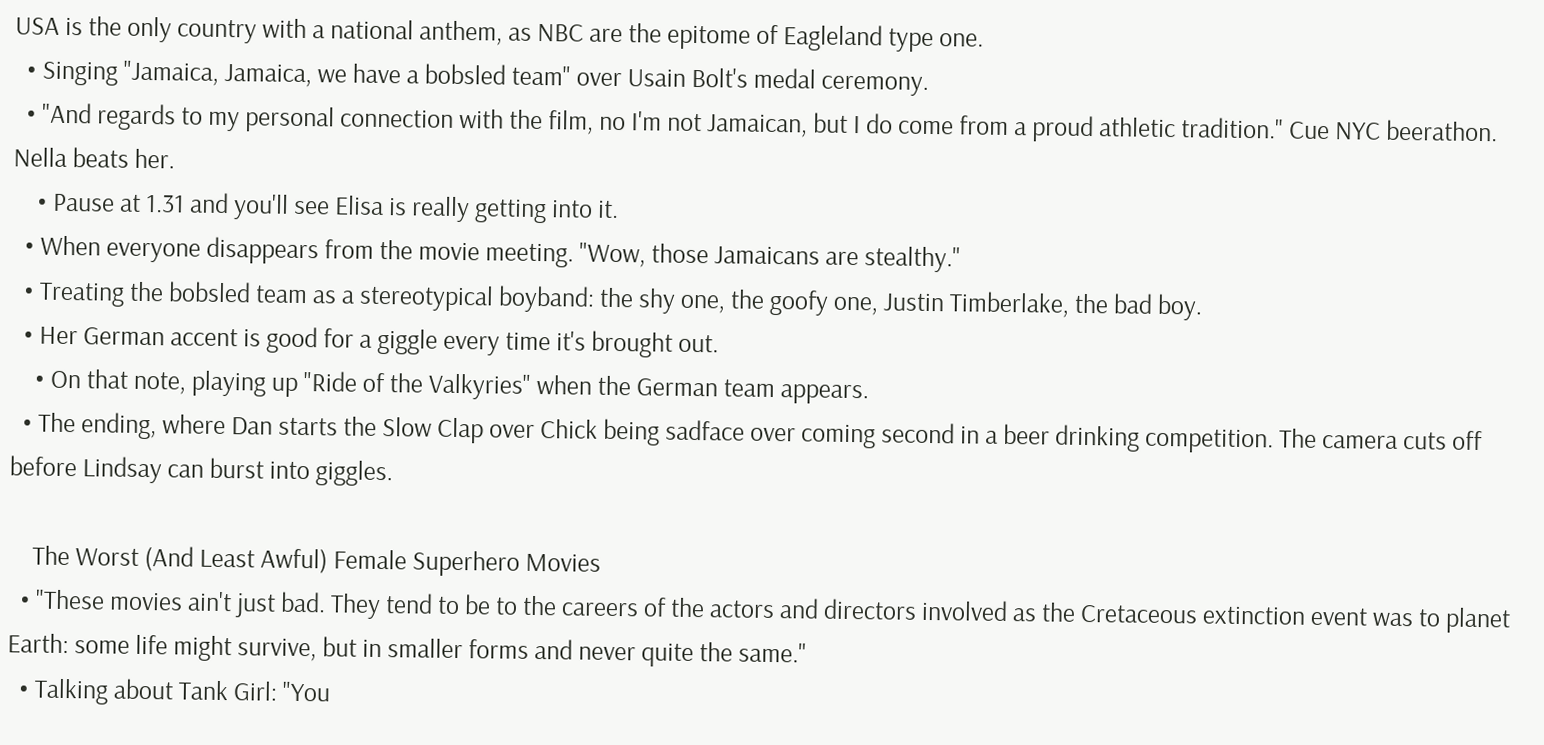USA is the only country with a national anthem, as NBC are the epitome of Eagleland type one.
  • Singing "Jamaica, Jamaica, we have a bobsled team" over Usain Bolt's medal ceremony.
  • "And regards to my personal connection with the film, no I'm not Jamaican, but I do come from a proud athletic tradition." Cue NYC beerathon. Nella beats her.
    • Pause at 1.31 and you'll see Elisa is really getting into it.
  • When everyone disappears from the movie meeting. "Wow, those Jamaicans are stealthy."
  • Treating the bobsled team as a stereotypical boyband: the shy one, the goofy one, Justin Timberlake, the bad boy.
  • Her German accent is good for a giggle every time it's brought out.
    • On that note, playing up "Ride of the Valkyries" when the German team appears.
  • The ending, where Dan starts the Slow Clap over Chick being sadface over coming second in a beer drinking competition. The camera cuts off before Lindsay can burst into giggles.

    The Worst (And Least Awful) Female Superhero Movies
  • "These movies ain't just bad. They tend to be to the careers of the actors and directors involved as the Cretaceous extinction event was to planet Earth: some life might survive, but in smaller forms and never quite the same."
  • Talking about Tank Girl: "You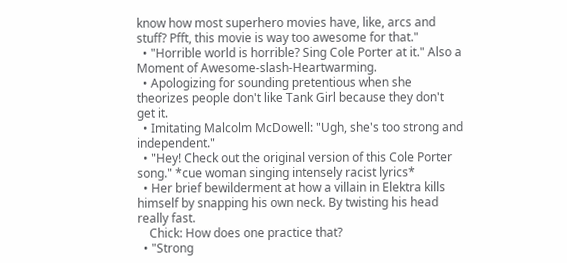know how most superhero movies have, like, arcs and stuff? Pfft, this movie is way too awesome for that."
  • "Horrible world is horrible? Sing Cole Porter at it." Also a Moment of Awesome-slash-Heartwarming.
  • Apologizing for sounding pretentious when she theorizes people don't like Tank Girl because they don't get it.
  • Imitating Malcolm McDowell: "Ugh, she's too strong and independent."
  • "Hey! Check out the original version of this Cole Porter song." *cue woman singing intensely racist lyrics*
  • Her brief bewilderment at how a villain in Elektra kills himself by snapping his own neck. By twisting his head really fast.
    Chick: How does one practice that?
  • "Strong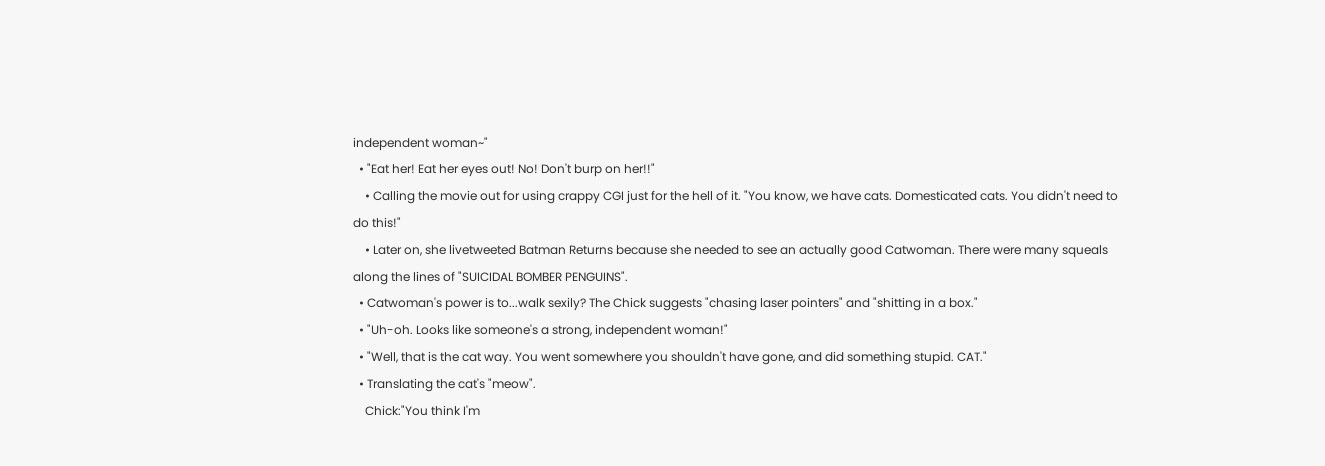independent woman~"
  • "Eat her! Eat her eyes out! No! Don't burp on her!!"
    • Calling the movie out for using crappy CGI just for the hell of it. "You know, we have cats. Domesticated cats. You didn't need to do this!"
    • Later on, she livetweeted Batman Returns because she needed to see an actually good Catwoman. There were many squeals along the lines of "SUICIDAL BOMBER PENGUINS".
  • Catwoman's power is to...walk sexily? The Chick suggests "chasing laser pointers" and "shitting in a box."
  • "Uh-oh. Looks like someone's a strong, independent woman!"
  • "Well, that is the cat way. You went somewhere you shouldn't have gone, and did something stupid. CAT."
  • Translating the cat's "meow".
    Chick:"You think I'm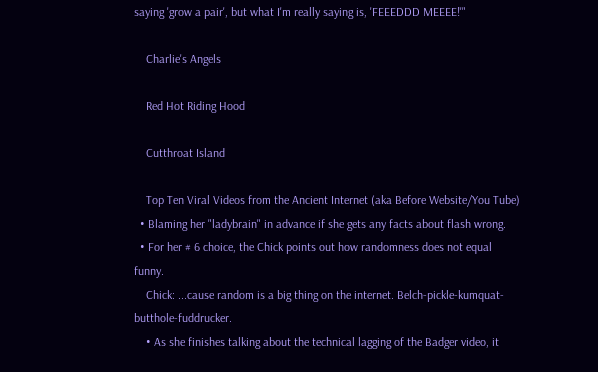saying 'grow a pair', but what I'm really saying is, 'FEEEDDD MEEEE!'"

    Charlie's Angels

    Red Hot Riding Hood

    Cutthroat Island

    Top Ten Viral Videos from the Ancient Internet (aka Before Website/You Tube)
  • Blaming her "ladybrain" in advance if she gets any facts about flash wrong.
  • For her # 6 choice, the Chick points out how randomness does not equal funny.
    Chick: ...cause random is a big thing on the internet. Belch-pickle-kumquat-butthole-fuddrucker.
    • As she finishes talking about the technical lagging of the Badger video, it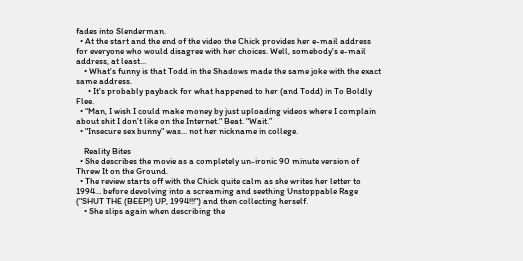fades into Slenderman.
  • At the start and the end of the video the Chick provides her e-mail address for everyone who would disagree with her choices. Well, somebody's e-mail address, at least...
    • What's funny is that Todd in the Shadows made the same joke with the exact same address.
      • It's probably payback for what happened to her (and Todd) in To Boldly Flee.
  • “Man, I wish I could make money by just uploading videos where I complain about shit I don’t like on the Internet." Beat. "Wait.”
  • "Insecure sex bunny" was... not her nickname in college.

    Reality Bites
  • She describes the movie as a completely un-ironic 90 minute version of Threw It on the Ground.
  • The review starts off with the Chick quite calm as she writes her letter to 1994... before devolving into a screaming and seething Unstoppable Rage ("SHUT THE (BEEP!) UP, 1994!!!") and then collecting herself.
    • She slips again when describing the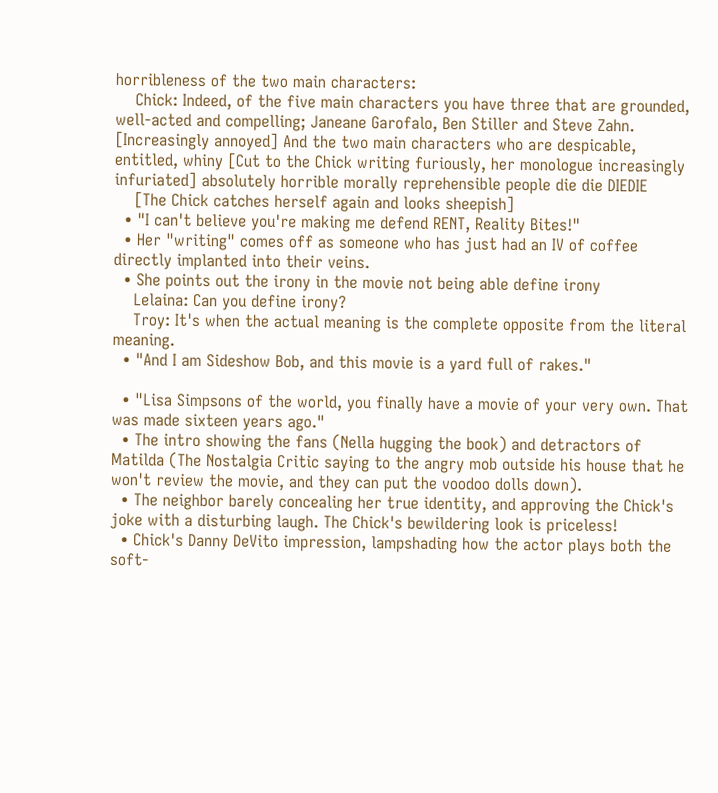horribleness of the two main characters:
    Chick: Indeed, of the five main characters you have three that are grounded, well-acted and compelling; Janeane Garofalo, Ben Stiller and Steve Zahn. [Increasingly annoyed] And the two main characters who are despicable, entitled, whiny [Cut to the Chick writing furiously, her monologue increasingly infuriated] absolutely horrible morally reprehensible people die die DIEDIE
    [The Chick catches herself again and looks sheepish]
  • "I can't believe you're making me defend RENT, Reality Bites!"
  • Her "writing" comes off as someone who has just had an IV of coffee directly implanted into their veins.
  • She points out the irony in the movie not being able define irony
    Lelaina: Can you define irony?
    Troy: It's when the actual meaning is the complete opposite from the literal meaning.
  • "And I am Sideshow Bob, and this movie is a yard full of rakes."

  • "Lisa Simpsons of the world, you finally have a movie of your very own. That was made sixteen years ago."
  • The intro showing the fans (Nella hugging the book) and detractors of Matilda (The Nostalgia Critic saying to the angry mob outside his house that he won't review the movie, and they can put the voodoo dolls down).
  • The neighbor barely concealing her true identity, and approving the Chick's joke with a disturbing laugh. The Chick's bewildering look is priceless!
  • Chick's Danny DeVito impression, lampshading how the actor plays both the soft-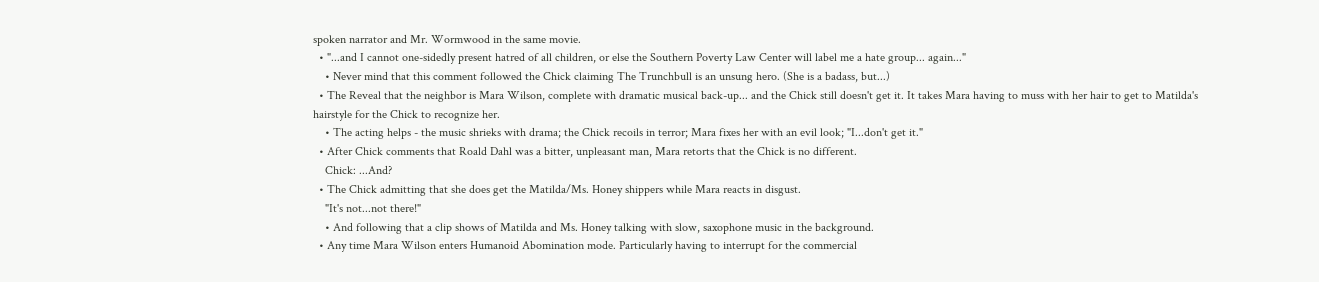spoken narrator and Mr. Wormwood in the same movie.
  • "...and I cannot one-sidedly present hatred of all children, or else the Southern Poverty Law Center will label me a hate group... again..."
    • Never mind that this comment followed the Chick claiming The Trunchbull is an unsung hero. (She is a badass, but...)
  • The Reveal that the neighbor is Mara Wilson, complete with dramatic musical back-up... and the Chick still doesn't get it. It takes Mara having to muss with her hair to get to Matilda's hairstyle for the Chick to recognize her.
    • The acting helps - the music shrieks with drama; the Chick recoils in terror; Mara fixes her with an evil look; "I...don't get it."
  • After Chick comments that Roald Dahl was a bitter, unpleasant man, Mara retorts that the Chick is no different.
    Chick: ...And?
  • The Chick admitting that she does get the Matilda/Ms. Honey shippers while Mara reacts in disgust.
    "It's not...not there!"
    • And following that a clip shows of Matilda and Ms. Honey talking with slow, saxophone music in the background.
  • Any time Mara Wilson enters Humanoid Abomination mode. Particularly having to interrupt for the commercial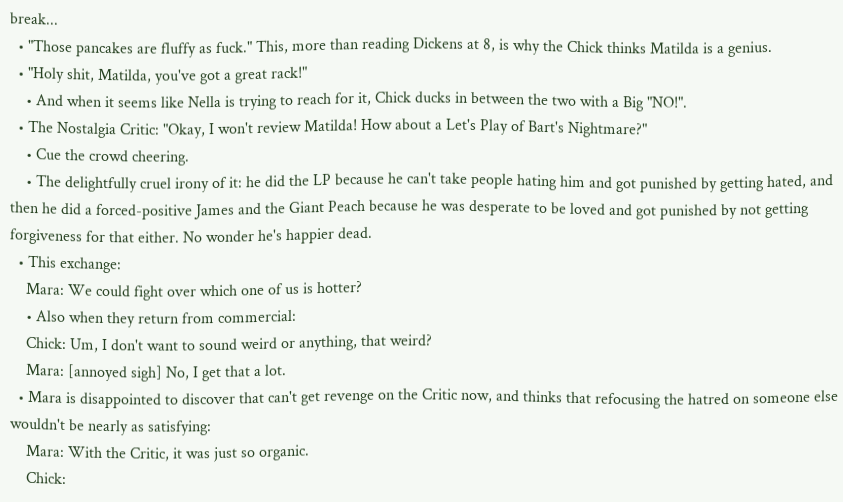break...
  • "Those pancakes are fluffy as fuck." This, more than reading Dickens at 8, is why the Chick thinks Matilda is a genius.
  • "Holy shit, Matilda, you've got a great rack!"
    • And when it seems like Nella is trying to reach for it, Chick ducks in between the two with a Big "NO!".
  • The Nostalgia Critic: "Okay, I won't review Matilda! How about a Let's Play of Bart's Nightmare?"
    • Cue the crowd cheering.
    • The delightfully cruel irony of it: he did the LP because he can't take people hating him and got punished by getting hated, and then he did a forced-positive James and the Giant Peach because he was desperate to be loved and got punished by not getting forgiveness for that either. No wonder he's happier dead.
  • This exchange:
    Mara: We could fight over which one of us is hotter?
    • Also when they return from commercial:
    Chick: Um, I don't want to sound weird or anything, that weird?
    Mara: [annoyed sigh] No, I get that a lot.
  • Mara is disappointed to discover that can't get revenge on the Critic now, and thinks that refocusing the hatred on someone else wouldn't be nearly as satisfying:
    Mara: With the Critic, it was just so organic.
    Chick: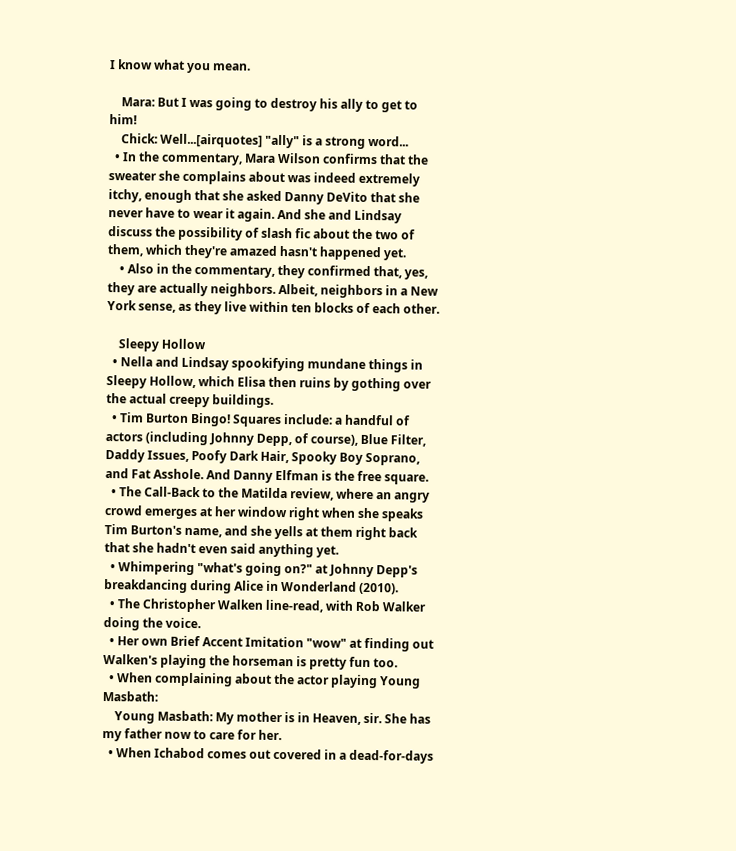I know what you mean.

    Mara: But I was going to destroy his ally to get to him!
    Chick: Well...[airquotes] "ally" is a strong word...
  • In the commentary, Mara Wilson confirms that the sweater she complains about was indeed extremely itchy, enough that she asked Danny DeVito that she never have to wear it again. And she and Lindsay discuss the possibility of slash fic about the two of them, which they're amazed hasn't happened yet.
    • Also in the commentary, they confirmed that, yes, they are actually neighbors. Albeit, neighbors in a New York sense, as they live within ten blocks of each other.

    Sleepy Hollow
  • Nella and Lindsay spookifying mundane things in Sleepy Hollow, which Elisa then ruins by gothing over the actual creepy buildings.
  • Tim Burton Bingo! Squares include: a handful of actors (including Johnny Depp, of course), Blue Filter, Daddy Issues, Poofy Dark Hair, Spooky Boy Soprano, and Fat Asshole. And Danny Elfman is the free square.
  • The Call-Back to the Matilda review, where an angry crowd emerges at her window right when she speaks Tim Burton's name, and she yells at them right back that she hadn't even said anything yet.
  • Whimpering "what's going on?" at Johnny Depp's breakdancing during Alice in Wonderland (2010).
  • The Christopher Walken line-read, with Rob Walker doing the voice.
  • Her own Brief Accent Imitation "wow" at finding out Walken's playing the horseman is pretty fun too.
  • When complaining about the actor playing Young Masbath:
    Young Masbath: My mother is in Heaven, sir. She has my father now to care for her.
  • When Ichabod comes out covered in a dead-for-days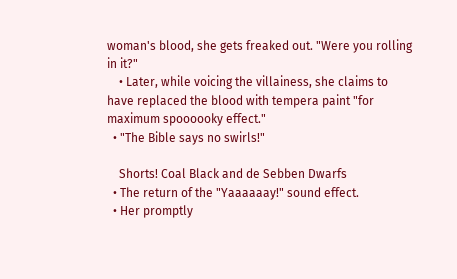woman's blood, she gets freaked out. "Were you rolling in it?"
    • Later, while voicing the villainess, she claims to have replaced the blood with tempera paint "for maximum spoooooky effect."
  • "The Bible says no swirls!"

    Shorts! Coal Black and de Sebben Dwarfs
  • The return of the "Yaaaaaay!" sound effect.
  • Her promptly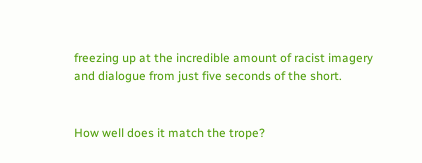freezing up at the incredible amount of racist imagery and dialogue from just five seconds of the short.


How well does it match the trope?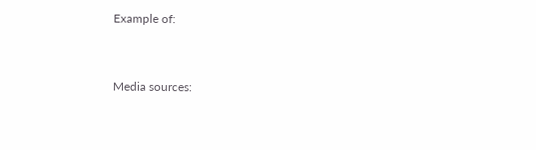Example of:


Media sources: